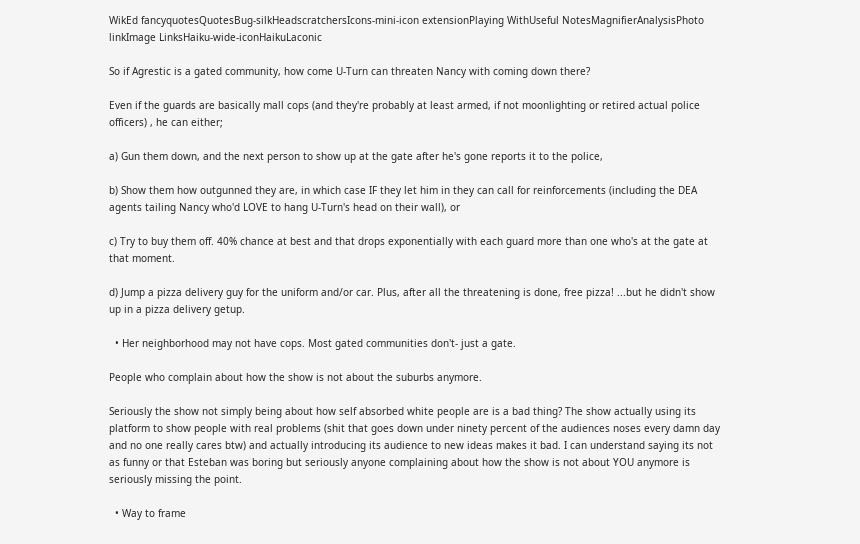WikEd fancyquotesQuotesBug-silkHeadscratchersIcons-mini-icon extensionPlaying WithUseful NotesMagnifierAnalysisPhoto linkImage LinksHaiku-wide-iconHaikuLaconic

So if Agrestic is a gated community, how come U-Turn can threaten Nancy with coming down there?

Even if the guards are basically mall cops (and they're probably at least armed, if not moonlighting or retired actual police officers) , he can either;

a) Gun them down, and the next person to show up at the gate after he's gone reports it to the police,

b) Show them how outgunned they are, in which case IF they let him in they can call for reinforcements (including the DEA agents tailing Nancy who'd LOVE to hang U-Turn's head on their wall), or

c) Try to buy them off. 40% chance at best and that drops exponentially with each guard more than one who's at the gate at that moment.

d) Jump a pizza delivery guy for the uniform and/or car. Plus, after all the threatening is done, free pizza! ...but he didn't show up in a pizza delivery getup.

  • Her neighborhood may not have cops. Most gated communities don't- just a gate.

People who complain about how the show is not about the suburbs anymore.

Seriously the show not simply being about how self absorbed white people are is a bad thing? The show actually using its platform to show people with real problems (shit that goes down under ninety percent of the audiences noses every damn day and no one really cares btw) and actually introducing its audience to new ideas makes it bad. I can understand saying its not as funny or that Esteban was boring but seriously anyone complaining about how the show is not about YOU anymore is seriously missing the point.

  • Way to frame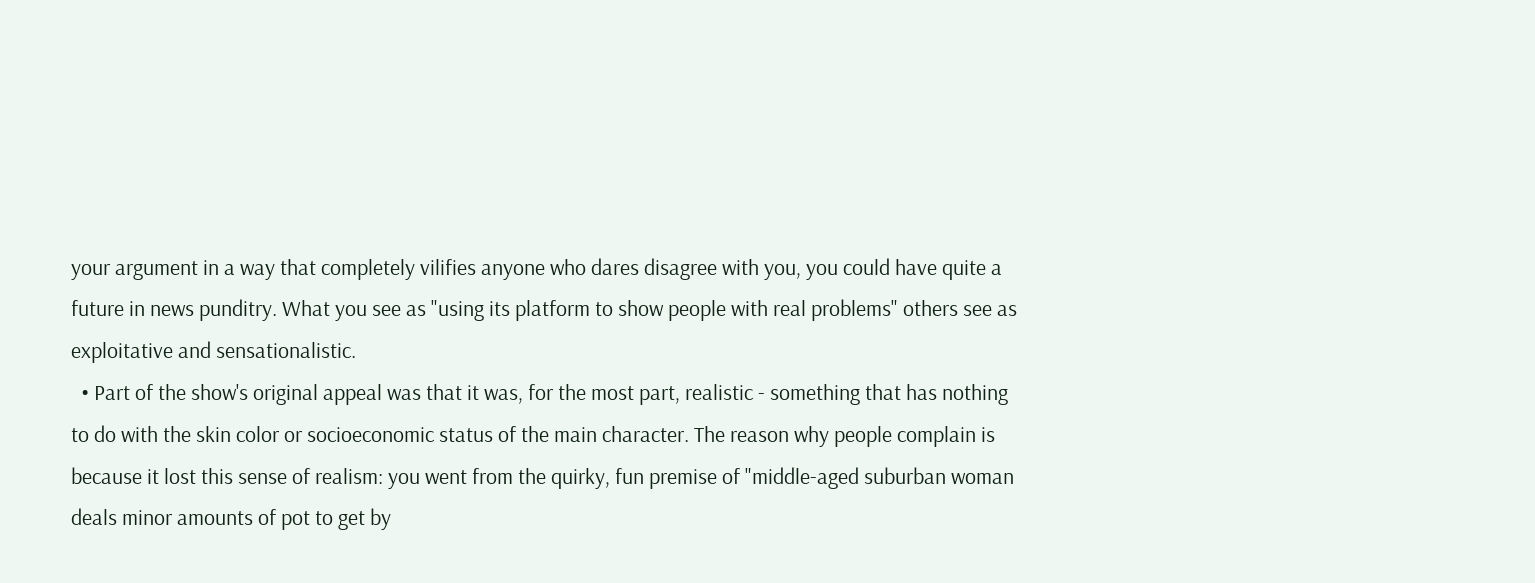your argument in a way that completely vilifies anyone who dares disagree with you, you could have quite a future in news punditry. What you see as "using its platform to show people with real problems" others see as exploitative and sensationalistic.
  • Part of the show's original appeal was that it was, for the most part, realistic - something that has nothing to do with the skin color or socioeconomic status of the main character. The reason why people complain is because it lost this sense of realism: you went from the quirky, fun premise of "middle-aged suburban woman deals minor amounts of pot to get by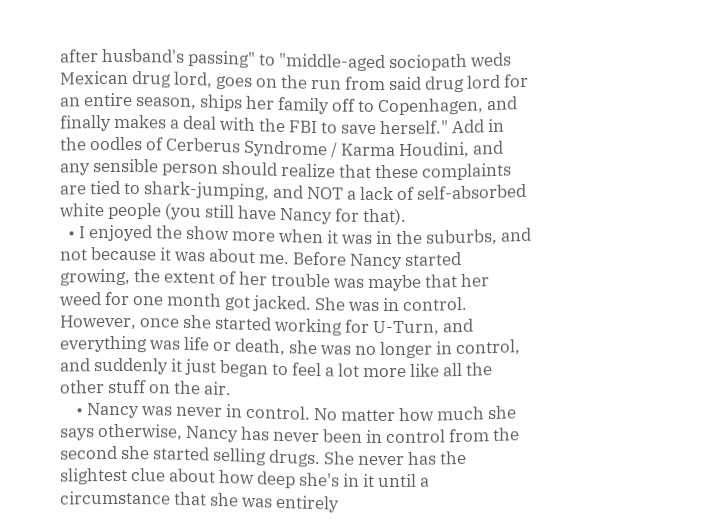after husband's passing" to "middle-aged sociopath weds Mexican drug lord, goes on the run from said drug lord for an entire season, ships her family off to Copenhagen, and finally makes a deal with the FBI to save herself." Add in the oodles of Cerberus Syndrome / Karma Houdini, and any sensible person should realize that these complaints are tied to shark-jumping, and NOT a lack of self-absorbed white people (you still have Nancy for that).
  • I enjoyed the show more when it was in the suburbs, and not because it was about me. Before Nancy started growing, the extent of her trouble was maybe that her weed for one month got jacked. She was in control. However, once she started working for U-Turn, and everything was life or death, she was no longer in control, and suddenly it just began to feel a lot more like all the other stuff on the air.
    • Nancy was never in control. No matter how much she says otherwise, Nancy has never been in control from the second she started selling drugs. She never has the slightest clue about how deep she's in it until a circumstance that she was entirely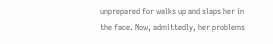unprepared for walks up and slaps her in the face. Now, admittedly, her problems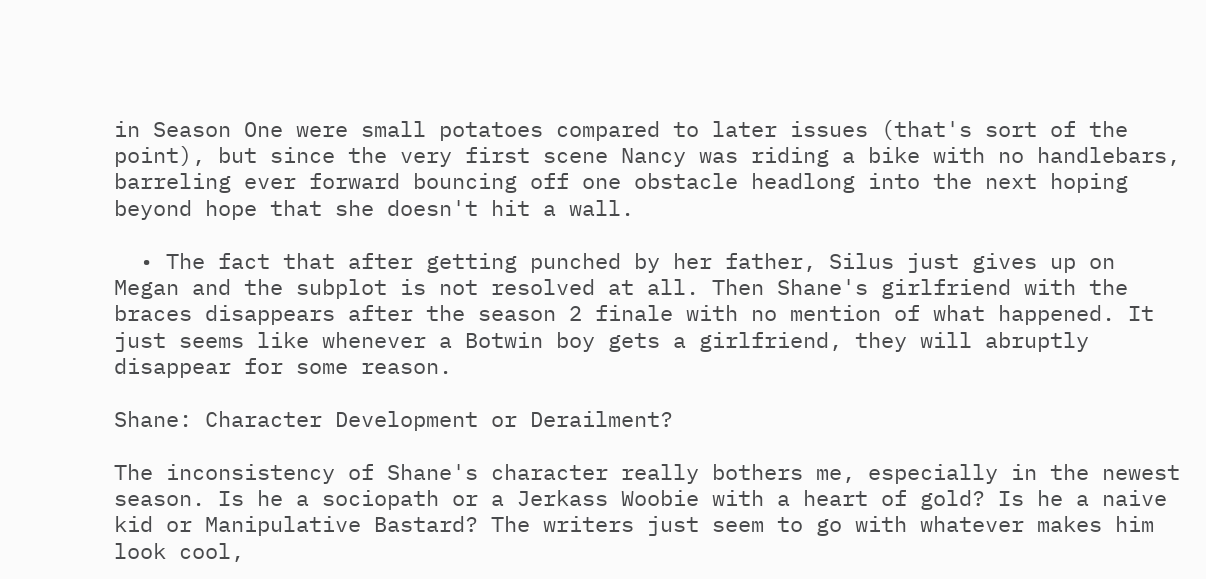in Season One were small potatoes compared to later issues (that's sort of the point), but since the very first scene Nancy was riding a bike with no handlebars, barreling ever forward bouncing off one obstacle headlong into the next hoping beyond hope that she doesn't hit a wall.

  • The fact that after getting punched by her father, Silus just gives up on Megan and the subplot is not resolved at all. Then Shane's girlfriend with the braces disappears after the season 2 finale with no mention of what happened. It just seems like whenever a Botwin boy gets a girlfriend, they will abruptly disappear for some reason.

Shane: Character Development or Derailment?

The inconsistency of Shane's character really bothers me, especially in the newest season. Is he a sociopath or a Jerkass Woobie with a heart of gold? Is he a naive kid or Manipulative Bastard? The writers just seem to go with whatever makes him look cool,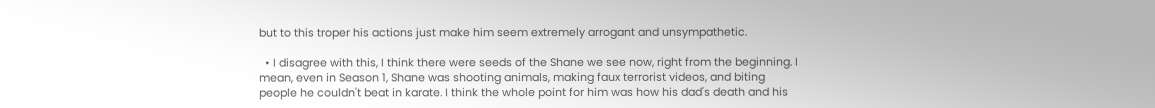but to this troper his actions just make him seem extremely arrogant and unsympathetic.

  • I disagree with this, I think there were seeds of the Shane we see now, right from the beginning. I mean, even in Season 1, Shane was shooting animals, making faux terrorist videos, and biting people he couldn't beat in karate. I think the whole point for him was how his dad's death and his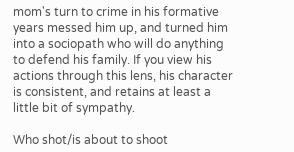mom's turn to crime in his formative years messed him up, and turned him into a sociopath who will do anything to defend his family. If you view his actions through this lens, his character is consistent, and retains at least a little bit of sympathy.

Who shot/is about to shoot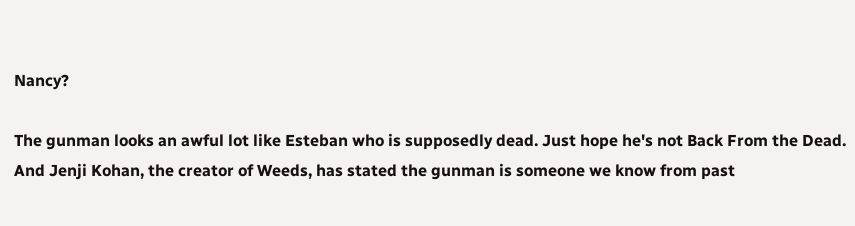Nancy?

The gunman looks an awful lot like Esteban who is supposedly dead. Just hope he's not Back From the Dead. And Jenji Kohan, the creator of Weeds, has stated the gunman is someone we know from past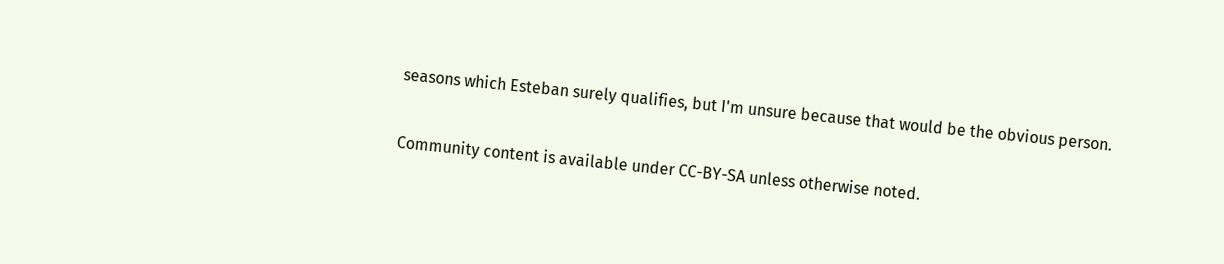seasons which Esteban surely qualifies, but I'm unsure because that would be the obvious person.

Community content is available under CC-BY-SA unless otherwise noted.